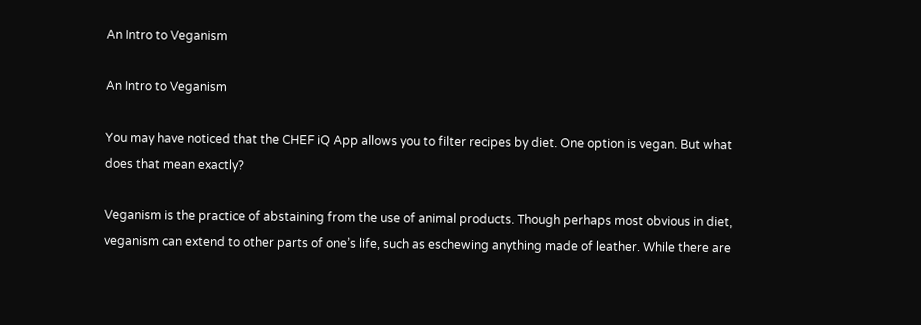An Intro to Veganism

An Intro to Veganism

You may have noticed that the CHEF iQ App allows you to filter recipes by diet. One option is vegan. But what does that mean exactly?

Veganism is the practice of abstaining from the use of animal products. Though perhaps most obvious in diet, veganism can extend to other parts of one’s life, such as eschewing anything made of leather. While there are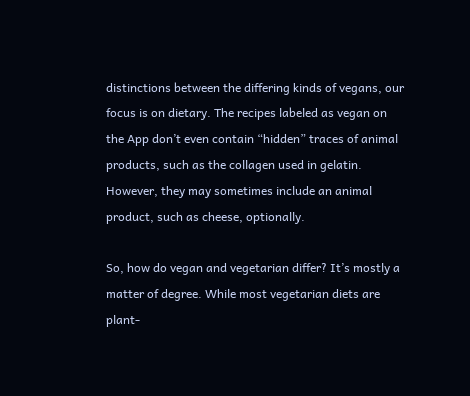distinctions between the differing kinds of vegans, our focus is on dietary. The recipes labeled as vegan on the App don’t even contain “hidden” traces of animal products, such as the collagen used in gelatin. However, they may sometimes include an animal product, such as cheese, optionally.

So, how do vegan and vegetarian differ? It’s mostly a matter of degree. While most vegetarian diets are plant-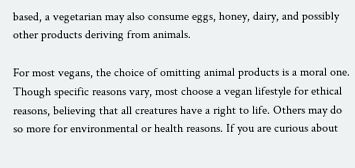based, a vegetarian may also consume eggs, honey, dairy, and possibly other products deriving from animals.

For most vegans, the choice of omitting animal products is a moral one. Though specific reasons vary, most choose a vegan lifestyle for ethical reasons, believing that all creatures have a right to life. Others may do so more for environmental or health reasons. If you are curious about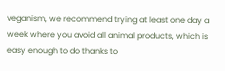veganism, we recommend trying at least one day a week where you avoid all animal products, which is easy enough to do thanks to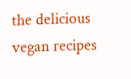the delicious vegan recipes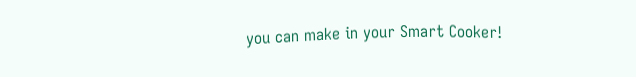you can make in your Smart Cooker!